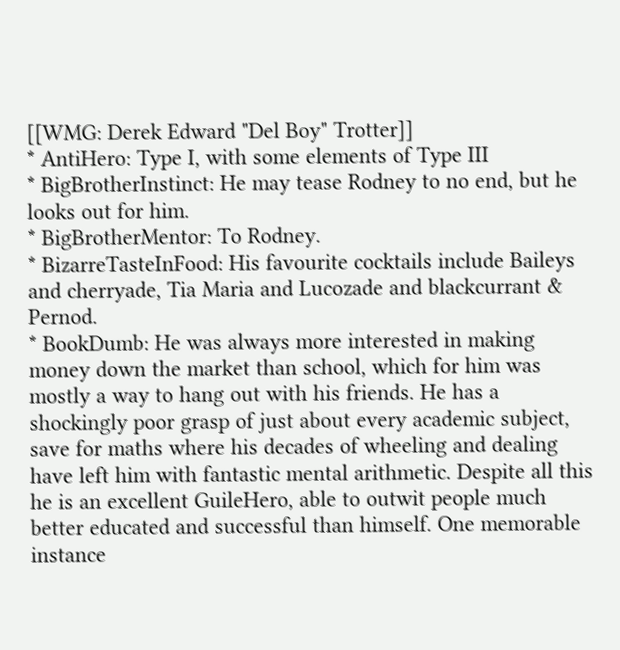[[WMG: Derek Edward "Del Boy" Trotter]]
* AntiHero: Type I, with some elements of Type III
* BigBrotherInstinct: He may tease Rodney to no end, but he looks out for him.
* BigBrotherMentor: To Rodney.
* BizarreTasteInFood: His favourite cocktails include Baileys and cherryade, Tia Maria and Lucozade and blackcurrant & Pernod.
* BookDumb: He was always more interested in making money down the market than school, which for him was mostly a way to hang out with his friends. He has a shockingly poor grasp of just about every academic subject, save for maths where his decades of wheeling and dealing have left him with fantastic mental arithmetic. Despite all this he is an excellent GuileHero, able to outwit people much better educated and successful than himself. One memorable instance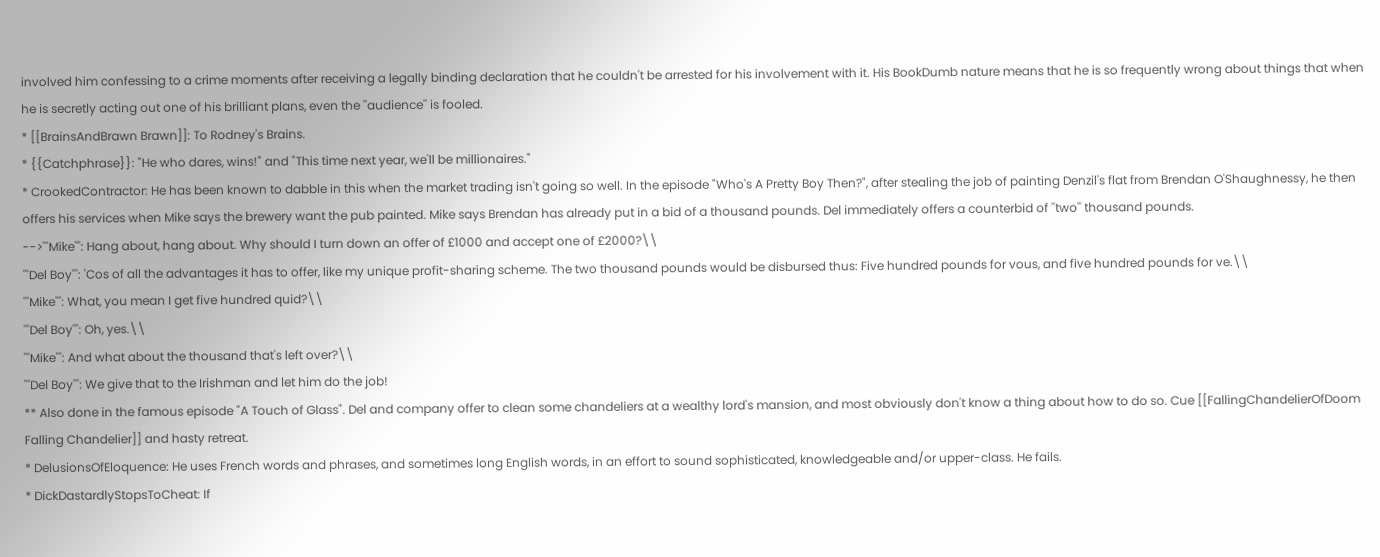involved him confessing to a crime moments after receiving a legally binding declaration that he couldn't be arrested for his involvement with it. His BookDumb nature means that he is so frequently wrong about things that when he is secretly acting out one of his brilliant plans, even the ''audience'' is fooled.
* [[BrainsAndBrawn Brawn]]: To Rodney's Brains.
* {{Catchphrase}}: "He who dares, wins!" and "This time next year, we'll be millionaires."
* CrookedContractor: He has been known to dabble in this when the market trading isn't going so well. In the episode "Who's A Pretty Boy Then?", after stealing the job of painting Denzil's flat from Brendan O'Shaughnessy, he then offers his services when Mike says the brewery want the pub painted. Mike says Brendan has already put in a bid of a thousand pounds. Del immediately offers a counterbid of ''two'' thousand pounds.
-->'''Mike''': Hang about, hang about. Why should I turn down an offer of £1000 and accept one of £2000?\\
'''Del Boy''': 'Cos of all the advantages it has to offer, like my unique profit-sharing scheme. The two thousand pounds would be disbursed thus: Five hundred pounds for vous, and five hundred pounds for ve.\\
'''Mike''': What, you mean I get five hundred quid?\\
'''Del Boy''': Oh, yes.\\
'''Mike''': And what about the thousand that's left over?\\
'''Del Boy''': We give that to the Irishman and let him do the job!
** Also done in the famous episode "A Touch of Glass". Del and company offer to clean some chandeliers at a wealthy lord's mansion, and most obviously don't know a thing about how to do so. Cue [[FallingChandelierOfDoom Falling Chandelier]] and hasty retreat.
* DelusionsOfEloquence: He uses French words and phrases, and sometimes long English words, in an effort to sound sophisticated, knowledgeable and/or upper-class. He fails.
* DickDastardlyStopsToCheat: If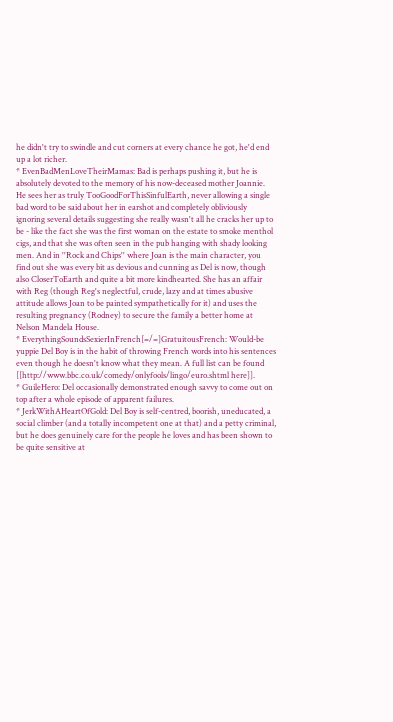he didn't try to swindle and cut corners at every chance he got, he'd end up a lot richer.
* EvenBadMenLoveTheirMamas: Bad is perhaps pushing it, but he is absolutely devoted to the memory of his now-deceased mother Joannie. He sees her as truly TooGoodForThisSinfulEarth, never allowing a single bad word to be said about her in earshot and completely obliviously ignoring several details suggesting she really wasn't all he cracks her up to be - like the fact she was the first woman on the estate to smoke menthol cigs, and that she was often seen in the pub hanging with shady looking men. And in ''Rock and Chips'' where Joan is the main character, you find out she was every bit as devious and cunning as Del is now, though also CloserToEarth and quite a bit more kindhearted. She has an affair with Reg (though Reg's neglectful, crude, lazy and at times abusive attitude allows Joan to be painted sympathetically for it) and uses the resulting pregnancy (Rodney) to secure the family a better home at Nelson Mandela House.
* EverythingSoundsSexierInFrench[=/=]GratuitousFrench: Would-be yuppie Del Boy is in the habit of throwing French words into his sentences even though he doesn't know what they mean. A full list can be found [[http://www.bbc.co.uk/comedy/onlyfools/lingo/euro.shtml here]].
* GuileHero: Del occasionally demonstrated enough savvy to come out on top after a whole episode of apparent failures.
* JerkWithAHeartOfGold: Del Boy is self-centred, boorish, uneducated, a social climber (and a totally incompetent one at that) and a petty criminal, but he does genuinely care for the people he loves and has been shown to be quite sensitive at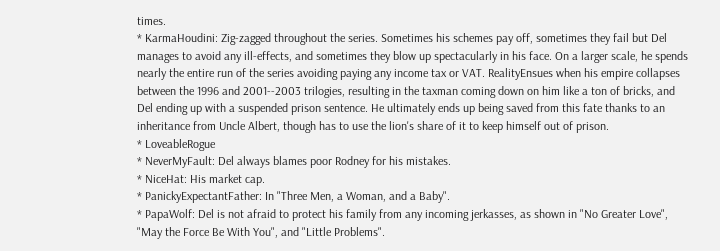times.
* KarmaHoudini: Zig-zagged throughout the series. Sometimes his schemes pay off, sometimes they fail but Del manages to avoid any ill-effects, and sometimes they blow up spectacularly in his face. On a larger scale, he spends nearly the entire run of the series avoiding paying any income tax or VAT. RealityEnsues when his empire collapses between the 1996 and 2001--2003 trilogies, resulting in the taxman coming down on him like a ton of bricks, and Del ending up with a suspended prison sentence. He ultimately ends up being saved from this fate thanks to an inheritance from Uncle Albert, though has to use the lion's share of it to keep himself out of prison.
* LoveableRogue
* NeverMyFault: Del always blames poor Rodney for his mistakes.
* NiceHat: His market cap.
* PanickyExpectantFather: In "Three Men, a Woman, and a Baby".
* PapaWolf: Del is not afraid to protect his family from any incoming jerkasses, as shown in "No Greater Love", "May the Force Be With You", and "Little Problems".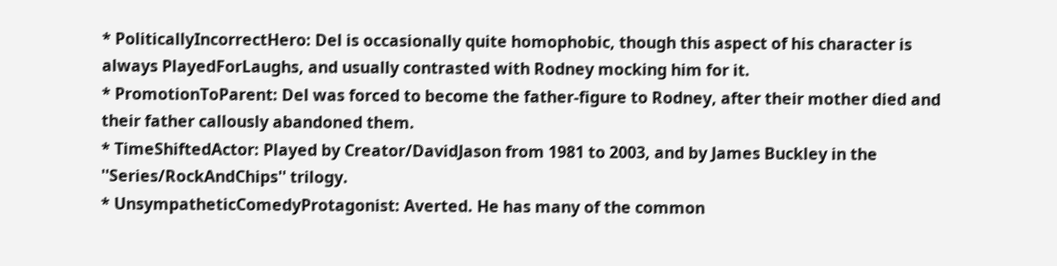* PoliticallyIncorrectHero: Del is occasionally quite homophobic, though this aspect of his character is always PlayedForLaughs, and usually contrasted with Rodney mocking him for it.
* PromotionToParent: Del was forced to become the father-figure to Rodney, after their mother died and their father callously abandoned them.
* TimeShiftedActor: Played by Creator/DavidJason from 1981 to 2003, and by James Buckley in the ''Series/RockAndChips'' trilogy.
* UnsympatheticComedyProtagonist: Averted. He has many of the common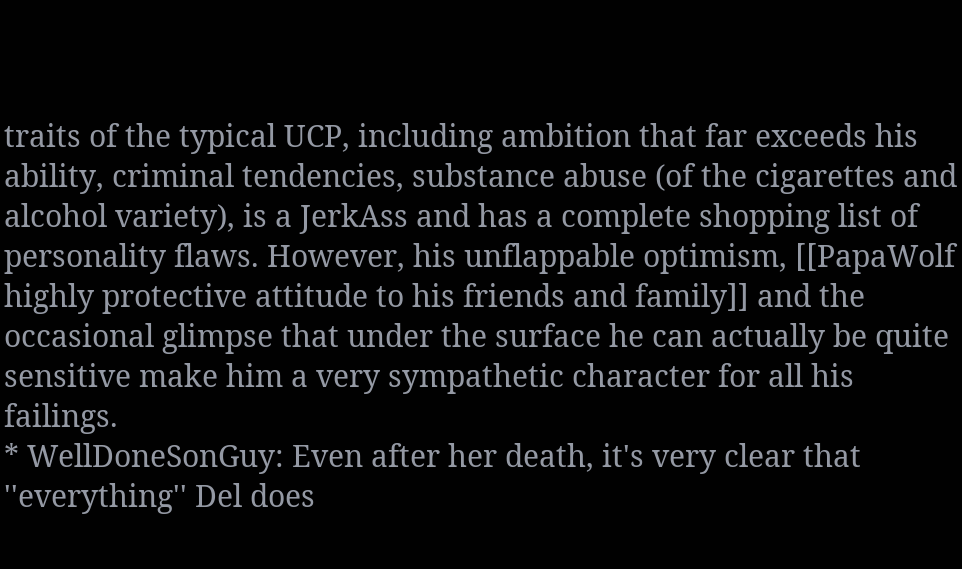traits of the typical UCP, including ambition that far exceeds his ability, criminal tendencies, substance abuse (of the cigarettes and alcohol variety), is a JerkAss and has a complete shopping list of personality flaws. However, his unflappable optimism, [[PapaWolf highly protective attitude to his friends and family]] and the occasional glimpse that under the surface he can actually be quite sensitive make him a very sympathetic character for all his failings.
* WellDoneSonGuy: Even after her death, it's very clear that ''everything'' Del does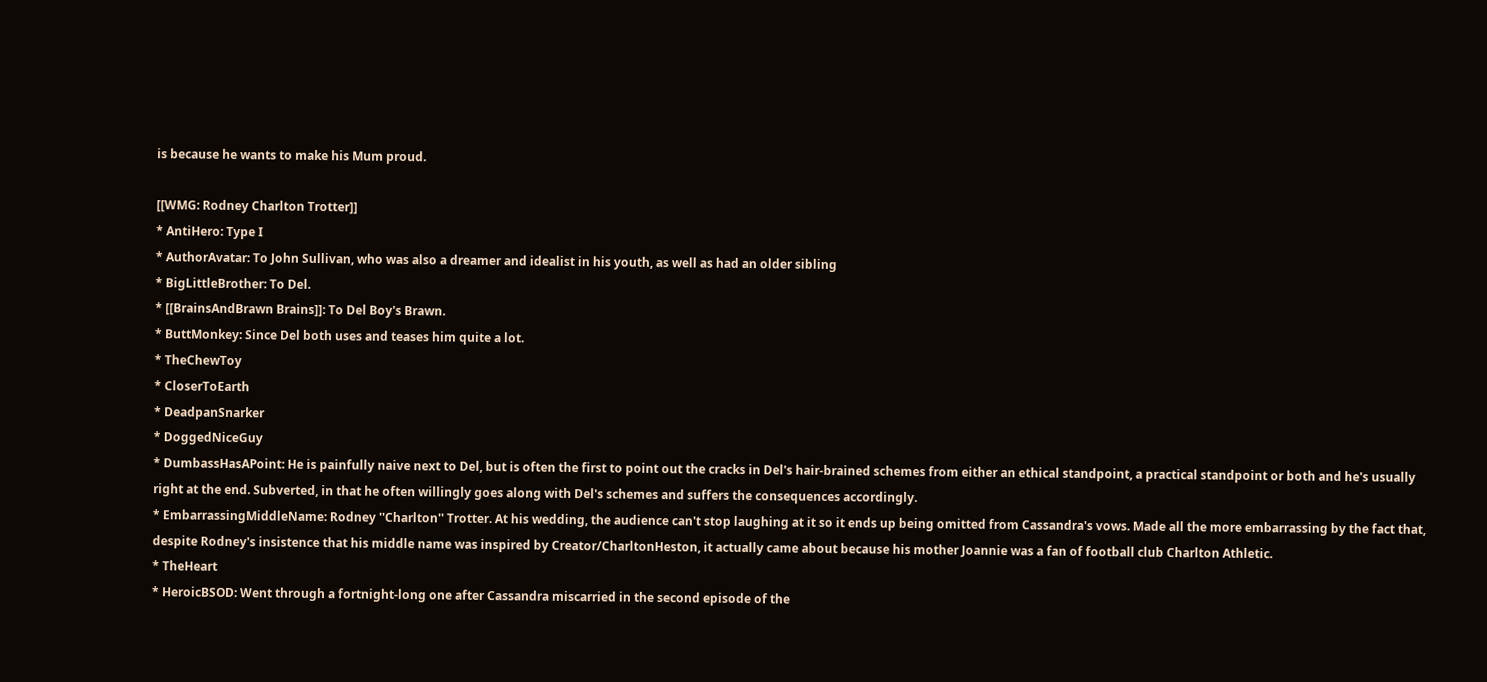is because he wants to make his Mum proud.

[[WMG: Rodney Charlton Trotter]]
* AntiHero: Type I
* AuthorAvatar: To John Sullivan, who was also a dreamer and idealist in his youth, as well as had an older sibling
* BigLittleBrother: To Del.
* [[BrainsAndBrawn Brains]]: To Del Boy's Brawn.
* ButtMonkey: Since Del both uses and teases him quite a lot.
* TheChewToy
* CloserToEarth
* DeadpanSnarker
* DoggedNiceGuy
* DumbassHasAPoint: He is painfully naive next to Del, but is often the first to point out the cracks in Del's hair-brained schemes from either an ethical standpoint, a practical standpoint or both and he's usually right at the end. Subverted, in that he often willingly goes along with Del's schemes and suffers the consequences accordingly.
* EmbarrassingMiddleName: Rodney ''Charlton'' Trotter. At his wedding, the audience can't stop laughing at it so it ends up being omitted from Cassandra's vows. Made all the more embarrassing by the fact that, despite Rodney's insistence that his middle name was inspired by Creator/CharltonHeston, it actually came about because his mother Joannie was a fan of football club Charlton Athletic.
* TheHeart
* HeroicBSOD: Went through a fortnight-long one after Cassandra miscarried in the second episode of the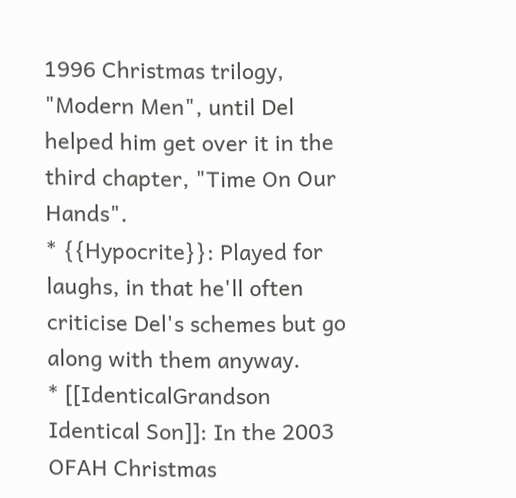1996 Christmas trilogy, "Modern Men", until Del helped him get over it in the third chapter, "Time On Our Hands".
* {{Hypocrite}}: Played for laughs, in that he'll often criticise Del's schemes but go along with them anyway.
* [[IdenticalGrandson Identical Son]]: In the 2003 OFAH Christmas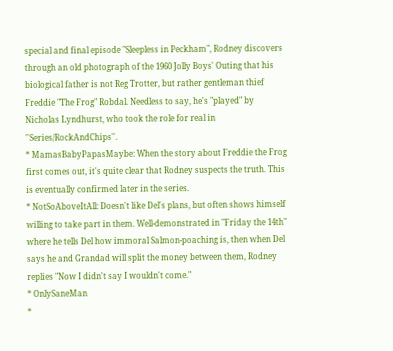special and final episode "Sleepless in Peckham", Rodney discovers through an old photograph of the 1960 Jolly Boys' Outing that his biological father is not Reg Trotter, but rather gentleman thief Freddie "The Frog" Robdal. Needless to say, he's "played" by Nicholas Lyndhurst, who took the role for real in ''Series/RockAndChips''.
* MamasBabyPapasMaybe: When the story about Freddie the Frog first comes out, it's quite clear that Rodney suspects the truth. This is eventually confirmed later in the series.
* NotSoAboveItAll: Doesn't like Del's plans, but often shows himself willing to take part in them. Well-demonstrated in "Friday the 14th" where he tells Del how immoral Salmon-poaching is, then when Del says he and Grandad will split the money between them, Rodney replies "Now I didn't say I wouldn't come."
* OnlySaneMan
*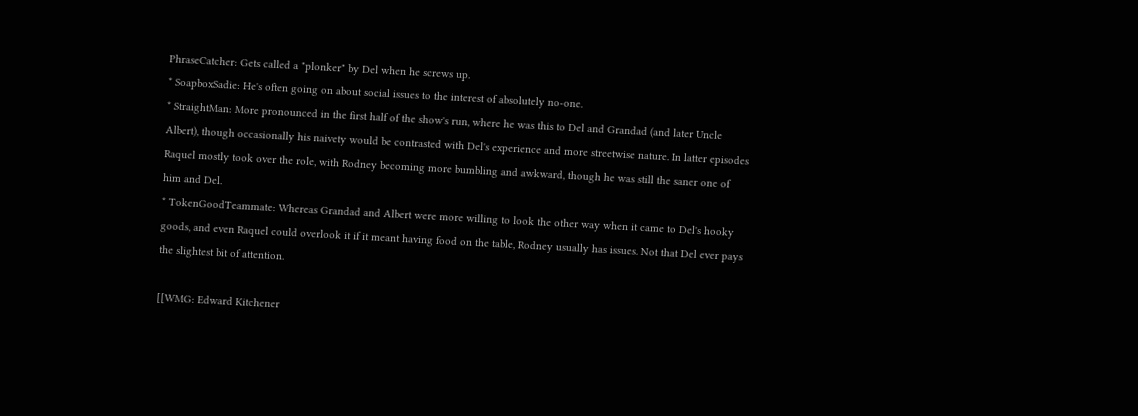PhraseCatcher: Gets called a "plonker" by Del when he screws up.
* SoapboxSadie: He's often going on about social issues to the interest of absolutely no-one.
* StraightMan: More pronounced in the first half of the show's run, where he was this to Del and Grandad (and later Uncle Albert), though occasionally his naivety would be contrasted with Del's experience and more streetwise nature. In latter episodes Raquel mostly took over the role, with Rodney becoming more bumbling and awkward, though he was still the saner one of him and Del.
* TokenGoodTeammate: Whereas Grandad and Albert were more willing to look the other way when it came to Del's hooky goods, and even Raquel could overlook it if it meant having food on the table, Rodney usually has issues. Not that Del ever pays the slightest bit of attention.

[[WMG: Edward Kitchener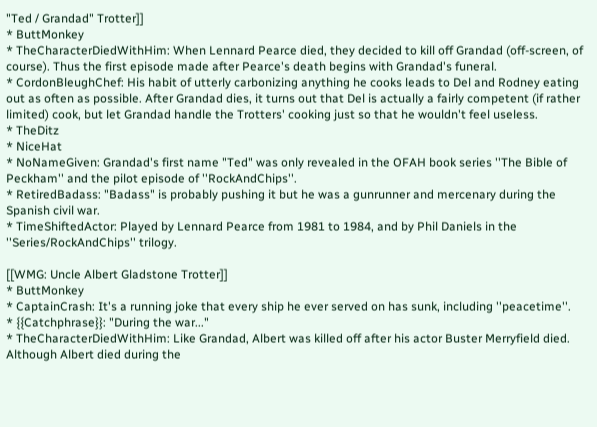"Ted / Grandad" Trotter]]
* ButtMonkey
* TheCharacterDiedWithHim: When Lennard Pearce died, they decided to kill off Grandad (off-screen, of course). Thus the first episode made after Pearce's death begins with Grandad's funeral.
* CordonBleughChef: His habit of utterly carbonizing anything he cooks leads to Del and Rodney eating out as often as possible. After Grandad dies, it turns out that Del is actually a fairly competent (if rather limited) cook, but let Grandad handle the Trotters' cooking just so that he wouldn't feel useless.
* TheDitz
* NiceHat
* NoNameGiven: Grandad's first name "Ted" was only revealed in the OFAH book series ''The Bible of Peckham'' and the pilot episode of ''RockAndChips''.
* RetiredBadass: "Badass" is probably pushing it but he was a gunrunner and mercenary during the Spanish civil war.
* TimeShiftedActor: Played by Lennard Pearce from 1981 to 1984, and by Phil Daniels in the ''Series/RockAndChips'' trilogy.

[[WMG: Uncle Albert Gladstone Trotter]]
* ButtMonkey
* CaptainCrash: It's a running joke that every ship he ever served on has sunk, including ''peacetime''.
* {{Catchphrase}}: "During the war..."
* TheCharacterDiedWithHim: Like Grandad, Albert was killed off after his actor Buster Merryfield died. Although Albert died during the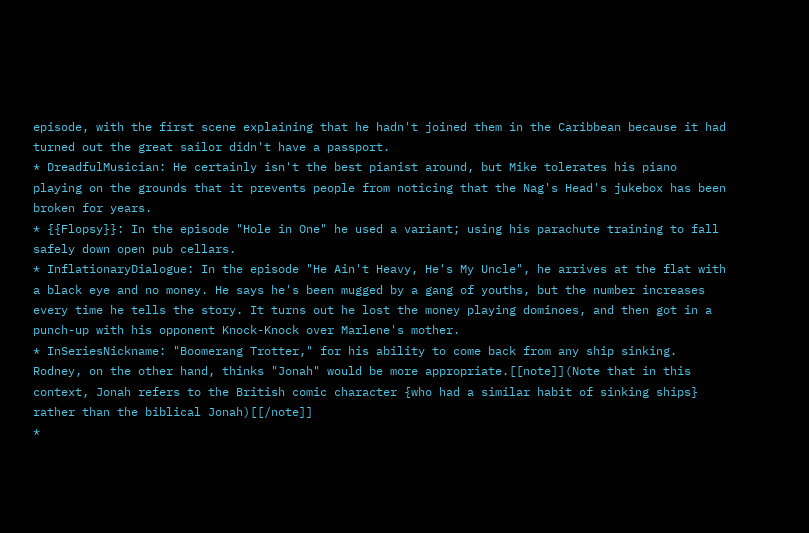episode, with the first scene explaining that he hadn't joined them in the Caribbean because it had turned out the great sailor didn't have a passport.
* DreadfulMusician: He certainly isn't the best pianist around, but Mike tolerates his piano playing on the grounds that it prevents people from noticing that the Nag's Head's jukebox has been broken for years.
* {{Flopsy}}: In the episode "Hole in One" he used a variant; using his parachute training to fall safely down open pub cellars.
* InflationaryDialogue: In the episode "He Ain't Heavy, He's My Uncle", he arrives at the flat with a black eye and no money. He says he's been mugged by a gang of youths, but the number increases every time he tells the story. It turns out he lost the money playing dominoes, and then got in a punch-up with his opponent Knock-Knock over Marlene's mother.
* InSeriesNickname: "Boomerang Trotter," for his ability to come back from any ship sinking. Rodney, on the other hand, thinks "Jonah" would be more appropriate.[[note]](Note that in this context, Jonah refers to the British comic character {who had a similar habit of sinking ships} rather than the biblical Jonah)[[/note]]
*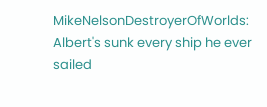MikeNelsonDestroyerOfWorlds: Albert's sunk every ship he ever sailed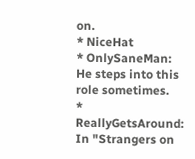on.
* NiceHat
* OnlySaneMan: He steps into this role sometimes.
* ReallyGetsAround: In "Strangers on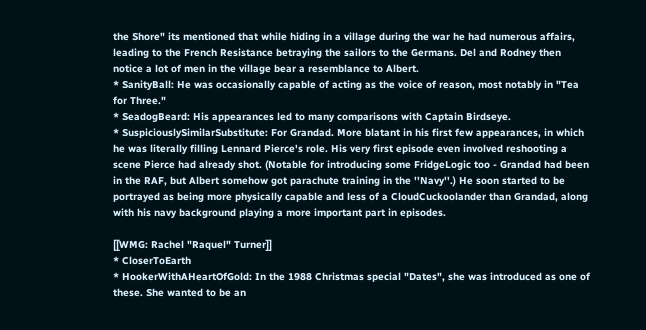the Shore" its mentioned that while hiding in a village during the war he had numerous affairs, leading to the French Resistance betraying the sailors to the Germans. Del and Rodney then notice a lot of men in the village bear a resemblance to Albert.
* SanityBall: He was occasionally capable of acting as the voice of reason, most notably in "Tea for Three."
* SeadogBeard: His appearances led to many comparisons with Captain Birdseye.
* SuspiciouslySimilarSubstitute: For Grandad. More blatant in his first few appearances, in which he was literally filling Lennard Pierce's role. His very first episode even involved reshooting a scene Pierce had already shot. (Notable for introducing some FridgeLogic too - Grandad had been in the RAF, but Albert somehow got parachute training in the ''Navy''.) He soon started to be portrayed as being more physically capable and less of a CloudCuckoolander than Grandad, along with his navy background playing a more important part in episodes.

[[WMG: Rachel "Raquel" Turner]]
* CloserToEarth
* HookerWithAHeartOfGold: In the 1988 Christmas special "Dates", she was introduced as one of these. She wanted to be an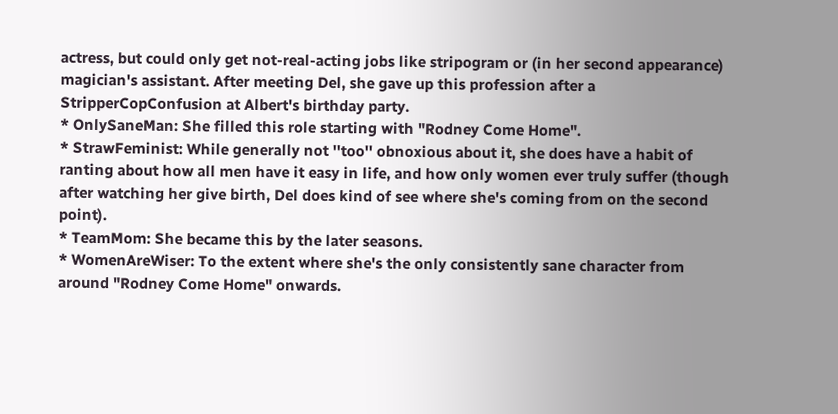actress, but could only get not-real-acting jobs like stripogram or (in her second appearance) magician's assistant. After meeting Del, she gave up this profession after a StripperCopConfusion at Albert's birthday party.
* OnlySaneMan: She filled this role starting with "Rodney Come Home".
* StrawFeminist: While generally not ''too'' obnoxious about it, she does have a habit of ranting about how all men have it easy in life, and how only women ever truly suffer (though after watching her give birth, Del does kind of see where she's coming from on the second point).
* TeamMom: She became this by the later seasons.
* WomenAreWiser: To the extent where she's the only consistently sane character from around "Rodney Come Home" onwards.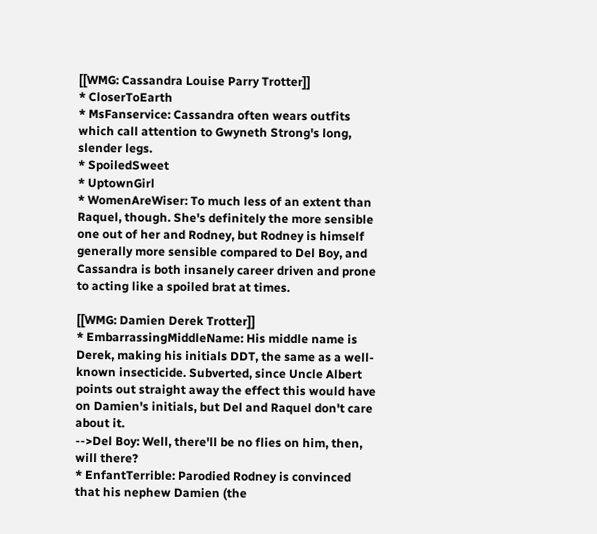[[WMG: Cassandra Louise Parry Trotter]]
* CloserToEarth
* MsFanservice: Cassandra often wears outfits which call attention to Gwyneth Strong's long, slender legs.
* SpoiledSweet
* UptownGirl
* WomenAreWiser: To much less of an extent than Raquel, though. She's definitely the more sensible one out of her and Rodney, but Rodney is himself generally more sensible compared to Del Boy, and Cassandra is both insanely career driven and prone to acting like a spoiled brat at times.

[[WMG: Damien Derek Trotter]]
* EmbarrassingMiddleName: His middle name is Derek, making his initials DDT, the same as a well-known insecticide. Subverted, since Uncle Albert points out straight away the effect this would have on Damien's initials, but Del and Raquel don't care about it.
-->Del Boy: Well, there'll be no flies on him, then, will there?
* EnfantTerrible: Parodied Rodney is convinced that his nephew Damien (the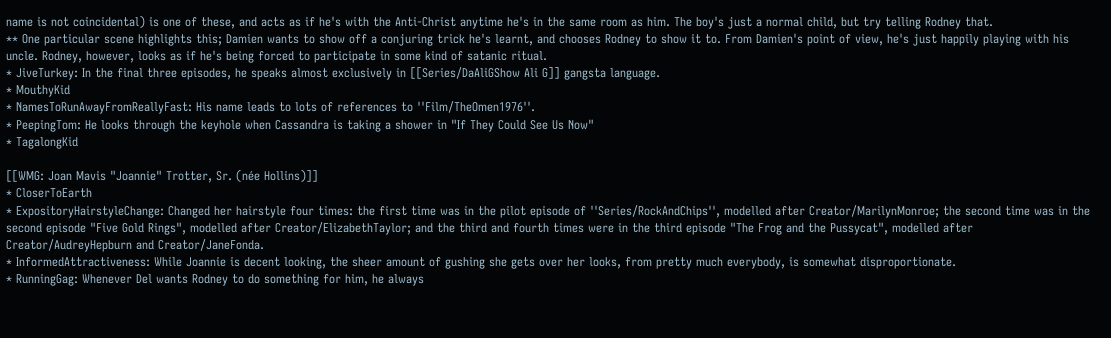name is not coincidental) is one of these, and acts as if he's with the Anti-Christ anytime he's in the same room as him. The boy's just a normal child, but try telling Rodney that.
** One particular scene highlights this; Damien wants to show off a conjuring trick he's learnt, and chooses Rodney to show it to. From Damien's point of view, he's just happily playing with his uncle. Rodney, however, looks as if he's being forced to participate in some kind of satanic ritual.
* JiveTurkey: In the final three episodes, he speaks almost exclusively in [[Series/DaAliGShow Ali G]] gangsta language.
* MouthyKid
* NamesToRunAwayFromReallyFast: His name leads to lots of references to ''Film/TheOmen1976''.
* PeepingTom: He looks through the keyhole when Cassandra is taking a shower in "If They Could See Us Now"
* TagalongKid

[[WMG: Joan Mavis "Joannie" Trotter, Sr. (née Hollins)]]
* CloserToEarth
* ExpositoryHairstyleChange: Changed her hairstyle four times: the first time was in the pilot episode of ''Series/RockAndChips'', modelled after Creator/MarilynMonroe; the second time was in the second episode "Five Gold Rings", modelled after Creator/ElizabethTaylor; and the third and fourth times were in the third episode "The Frog and the Pussycat", modelled after Creator/AudreyHepburn and Creator/JaneFonda.
* InformedAttractiveness: While Joannie is decent looking, the sheer amount of gushing she gets over her looks, from pretty much everybody, is somewhat disproportionate.
* RunningGag: Whenever Del wants Rodney to do something for him, he always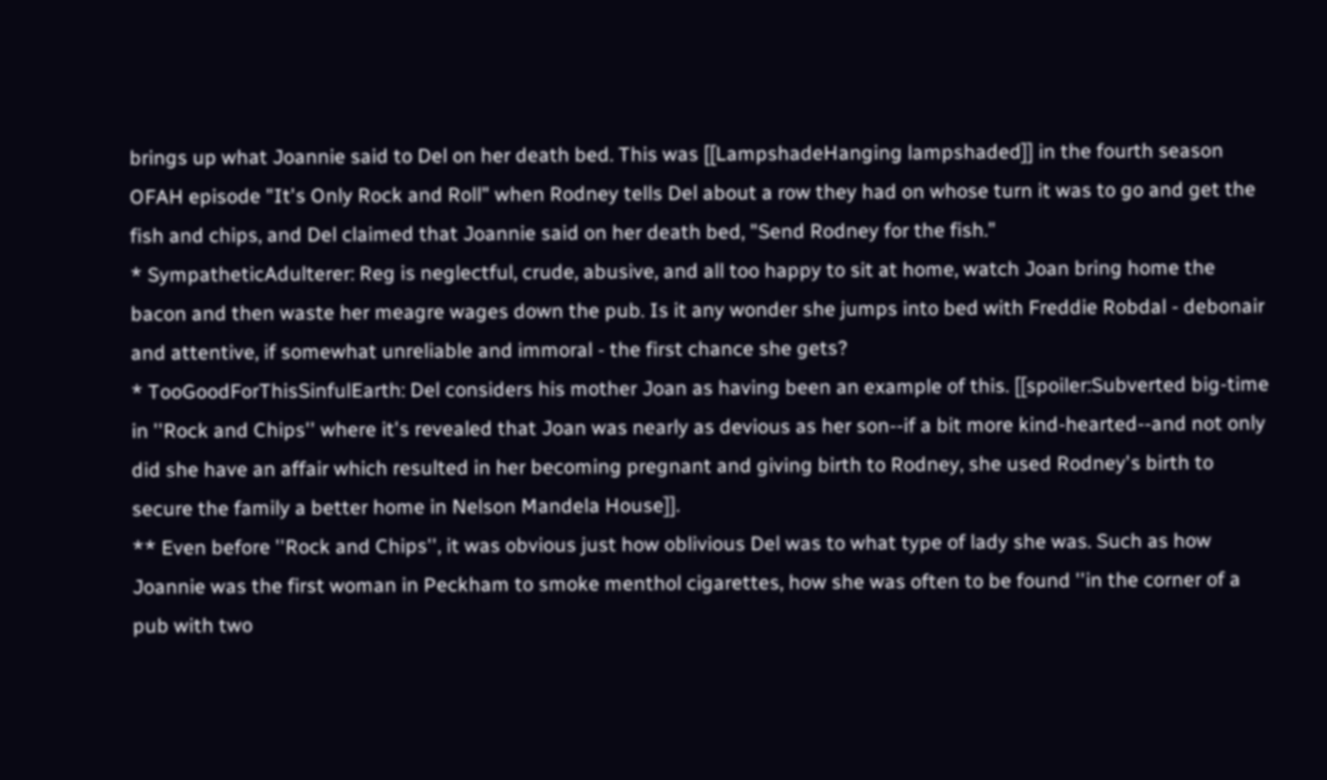brings up what Joannie said to Del on her death bed. This was [[LampshadeHanging lampshaded]] in the fourth season OFAH episode "It's Only Rock and Roll" when Rodney tells Del about a row they had on whose turn it was to go and get the fish and chips, and Del claimed that Joannie said on her death bed, "Send Rodney for the fish."
* SympatheticAdulterer: Reg is neglectful, crude, abusive, and all too happy to sit at home, watch Joan bring home the bacon and then waste her meagre wages down the pub. Is it any wonder she jumps into bed with Freddie Robdal - debonair and attentive, if somewhat unreliable and immoral - the first chance she gets?
* TooGoodForThisSinfulEarth: Del considers his mother Joan as having been an example of this. [[spoiler:Subverted big-time in ''Rock and Chips'' where it's revealed that Joan was nearly as devious as her son--if a bit more kind-hearted--and not only did she have an affair which resulted in her becoming pregnant and giving birth to Rodney, she used Rodney's birth to secure the family a better home in Nelson Mandela House]].
** Even before ''Rock and Chips'', it was obvious just how oblivious Del was to what type of lady she was. Such as how Joannie was the first woman in Peckham to smoke menthol cigarettes, how she was often to be found ''in the corner of a pub with two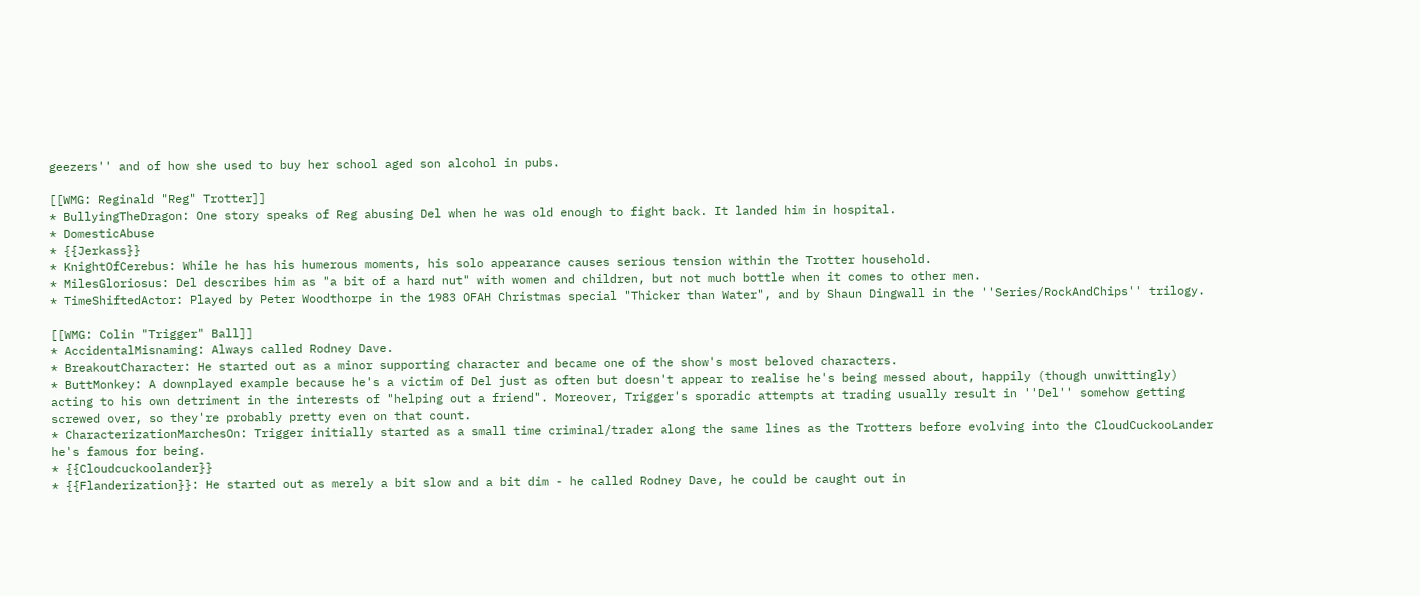geezers'' and of how she used to buy her school aged son alcohol in pubs.

[[WMG: Reginald "Reg" Trotter]]
* BullyingTheDragon: One story speaks of Reg abusing Del when he was old enough to fight back. It landed him in hospital.
* DomesticAbuse
* {{Jerkass}}
* KnightOfCerebus: While he has his humerous moments, his solo appearance causes serious tension within the Trotter household.
* MilesGloriosus: Del describes him as "a bit of a hard nut" with women and children, but not much bottle when it comes to other men.
* TimeShiftedActor: Played by Peter Woodthorpe in the 1983 OFAH Christmas special "Thicker than Water", and by Shaun Dingwall in the ''Series/RockAndChips'' trilogy.

[[WMG: Colin "Trigger" Ball]]
* AccidentalMisnaming: Always called Rodney Dave.
* BreakoutCharacter: He started out as a minor supporting character and became one of the show's most beloved characters.
* ButtMonkey: A downplayed example because he's a victim of Del just as often but doesn't appear to realise he's being messed about, happily (though unwittingly) acting to his own detriment in the interests of "helping out a friend". Moreover, Trigger's sporadic attempts at trading usually result in ''Del'' somehow getting screwed over, so they're probably pretty even on that count.
* CharacterizationMarchesOn: Trigger initially started as a small time criminal/trader along the same lines as the Trotters before evolving into the CloudCuckooLander he's famous for being.
* {{Cloudcuckoolander}}
* {{Flanderization}}: He started out as merely a bit slow and a bit dim - he called Rodney Dave, he could be caught out in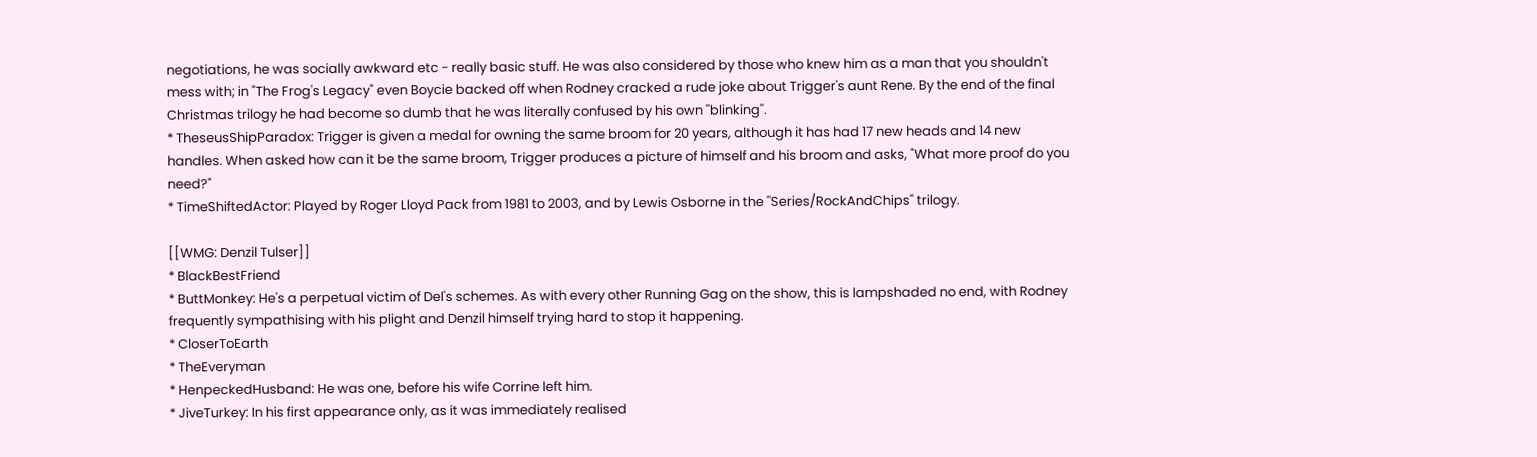negotiations, he was socially awkward etc - really basic stuff. He was also considered by those who knew him as a man that you shouldn't mess with; in "The Frog's Legacy" even Boycie backed off when Rodney cracked a rude joke about Trigger's aunt Rene. By the end of the final Christmas trilogy he had become so dumb that he was literally confused by his own ''blinking''.
* TheseusShipParadox: Trigger is given a medal for owning the same broom for 20 years, although it has had 17 new heads and 14 new handles. When asked how can it be the same broom, Trigger produces a picture of himself and his broom and asks, "What more proof do you need?"
* TimeShiftedActor: Played by Roger Lloyd Pack from 1981 to 2003, and by Lewis Osborne in the ''Series/RockAndChips'' trilogy.

[[WMG: Denzil Tulser]]
* BlackBestFriend
* ButtMonkey: He's a perpetual victim of Del's schemes. As with every other Running Gag on the show, this is lampshaded no end, with Rodney frequently sympathising with his plight and Denzil himself trying hard to stop it happening.
* CloserToEarth
* TheEveryman
* HenpeckedHusband: He was one, before his wife Corrine left him.
* JiveTurkey: In his first appearance only, as it was immediately realised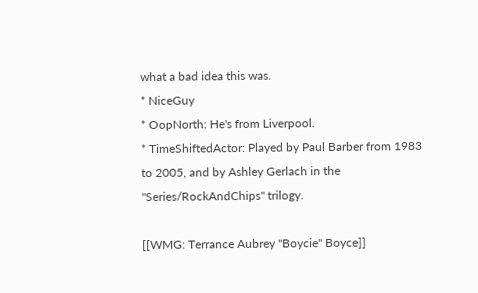what a bad idea this was.
* NiceGuy
* OopNorth: He's from Liverpool.
* TimeShiftedActor: Played by Paul Barber from 1983 to 2005, and by Ashley Gerlach in the ''Series/RockAndChips'' trilogy.

[[WMG: Terrance Aubrey "Boycie" Boyce]]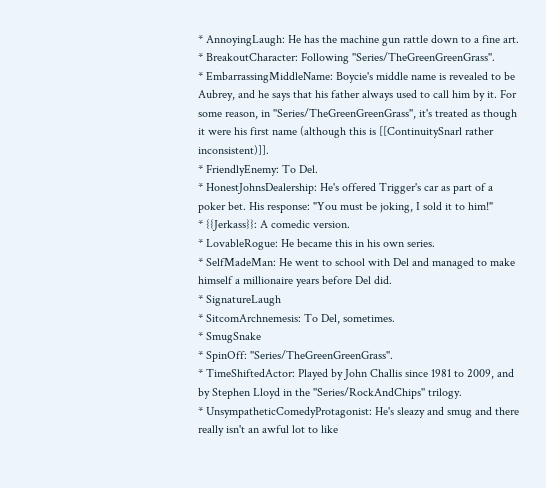* AnnoyingLaugh: He has the machine gun rattle down to a fine art.
* BreakoutCharacter: Following ''Series/TheGreenGreenGrass''.
* EmbarrassingMiddleName: Boycie's middle name is revealed to be Aubrey, and he says that his father always used to call him by it. For some reason, in ''Series/TheGreenGreenGrass'', it's treated as though it were his first name (although this is [[ContinuitySnarl rather inconsistent)]].
* FriendlyEnemy: To Del.
* HonestJohnsDealership: He's offered Trigger's car as part of a poker bet. His response: "You must be joking, I sold it to him!"
* {{Jerkass}}: A comedic version.
* LovableRogue: He became this in his own series.
* SelfMadeMan: He went to school with Del and managed to make himself a millionaire years before Del did.
* SignatureLaugh
* SitcomArchnemesis: To Del, sometimes.
* SmugSnake
* SpinOff: ''Series/TheGreenGreenGrass''.
* TimeShiftedActor: Played by John Challis since 1981 to 2009, and by Stephen Lloyd in the ''Series/RockAndChips'' trilogy.
* UnsympatheticComedyProtagonist: He's sleazy and smug and there really isn't an awful lot to like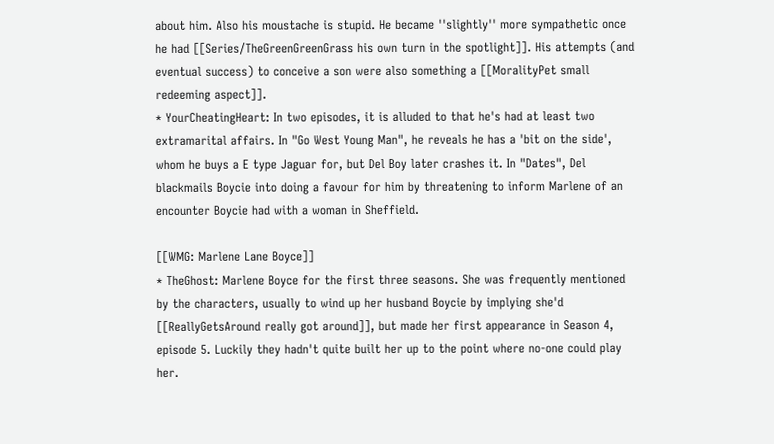about him. Also his moustache is stupid. He became ''slightly'' more sympathetic once he had [[Series/TheGreenGreenGrass his own turn in the spotlight]]. His attempts (and eventual success) to conceive a son were also something a [[MoralityPet small redeeming aspect]].
* YourCheatingHeart: In two episodes, it is alluded to that he's had at least two extramarital affairs. In "Go West Young Man", he reveals he has a 'bit on the side', whom he buys a E type Jaguar for, but Del Boy later crashes it. In "Dates", Del blackmails Boycie into doing a favour for him by threatening to inform Marlene of an encounter Boycie had with a woman in Sheffield.

[[WMG: Marlene Lane Boyce]]
* TheGhost: Marlene Boyce for the first three seasons. She was frequently mentioned by the characters, usually to wind up her husband Boycie by implying she'd [[ReallyGetsAround really got around]], but made her first appearance in Season 4, episode 5. Luckily they hadn't quite built her up to the point where no-one could play her.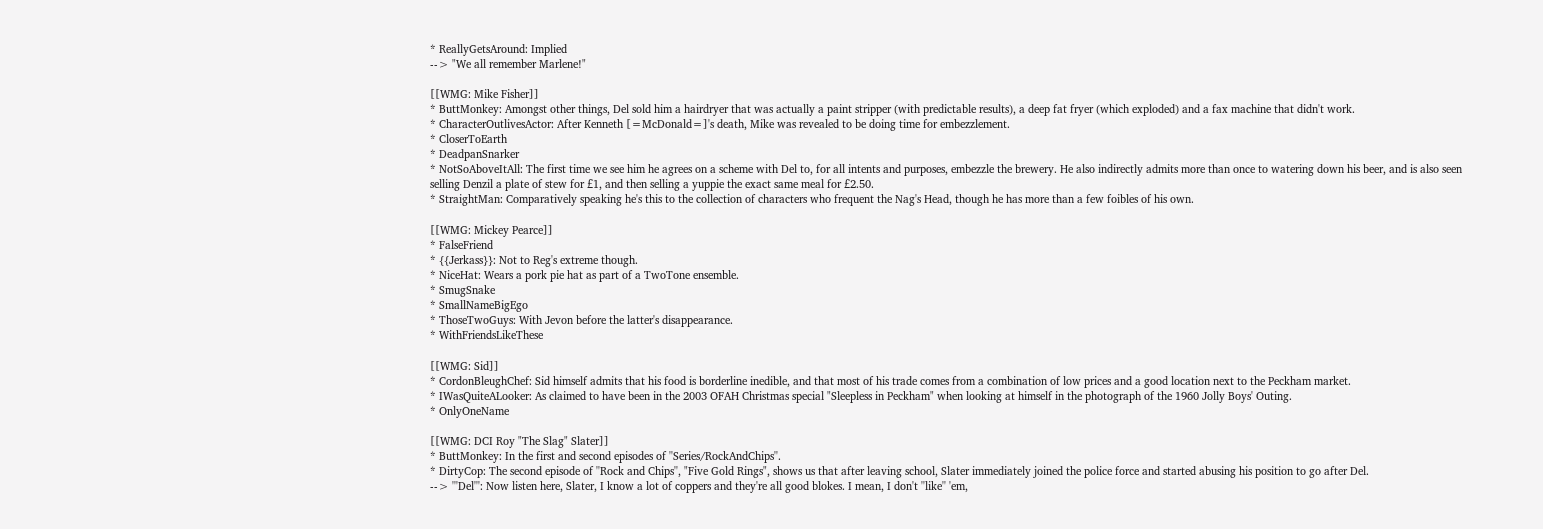* ReallyGetsAround: Implied
--> "We all remember Marlene!"

[[WMG: Mike Fisher]]
* ButtMonkey: Amongst other things, Del sold him a hairdryer that was actually a paint stripper (with predictable results), a deep fat fryer (which exploded) and a fax machine that didn't work.
* CharacterOutlivesActor: After Kenneth [=McDonald=]'s death, Mike was revealed to be doing time for embezzlement.
* CloserToEarth
* DeadpanSnarker
* NotSoAboveItAll: The first time we see him he agrees on a scheme with Del to, for all intents and purposes, embezzle the brewery. He also indirectly admits more than once to watering down his beer, and is also seen selling Denzil a plate of stew for £1, and then selling a yuppie the exact same meal for £2.50.
* StraightMan: Comparatively speaking he's this to the collection of characters who frequent the Nag's Head, though he has more than a few foibles of his own.

[[WMG: Mickey Pearce]]
* FalseFriend
* {{Jerkass}}: Not to Reg's extreme though.
* NiceHat: Wears a pork pie hat as part of a TwoTone ensemble.
* SmugSnake
* SmallNameBigEgo
* ThoseTwoGuys: With Jevon before the latter's disappearance.
* WithFriendsLikeThese

[[WMG: Sid]]
* CordonBleughChef: Sid himself admits that his food is borderline inedible, and that most of his trade comes from a combination of low prices and a good location next to the Peckham market.
* IWasQuiteALooker: As claimed to have been in the 2003 OFAH Christmas special "Sleepless in Peckham" when looking at himself in the photograph of the 1960 Jolly Boys' Outing.
* OnlyOneName

[[WMG: DCI Roy "The Slag" Slater]]
* ButtMonkey: In the first and second episodes of ''Series/RockAndChips''.
* DirtyCop: The second episode of ''Rock and Chips'', "Five Gold Rings", shows us that after leaving school, Slater immediately joined the police force and started abusing his position to go after Del.
--> '''Del''': Now listen here, Slater, I know a lot of coppers and they're all good blokes. I mean, I don't ''like'' 'em,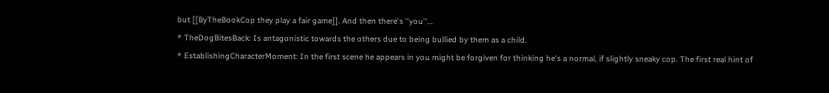but [[ByTheBookCop they play a fair game]]. And then there's ''you''...
* TheDogBitesBack: Is antagonistic towards the others due to being bullied by them as a child.
* EstablishingCharacterMoment: In the first scene he appears in you might be forgiven for thinking he's a normal, if slightly sneaky cop. The first real hint of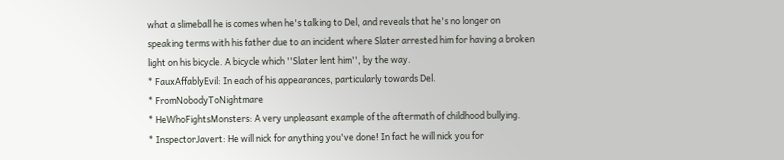what a slimeball he is comes when he's talking to Del, and reveals that he's no longer on speaking terms with his father due to an incident where Slater arrested him for having a broken light on his bicycle. A bicycle which ''Slater lent him'', by the way.
* FauxAffablyEvil: In each of his appearances, particularly towards Del.
* FromNobodyToNightmare
* HeWhoFightsMonsters: A very unpleasant example of the aftermath of childhood bullying.
* InspectorJavert: He will nick for anything you've done! In fact he will nick you for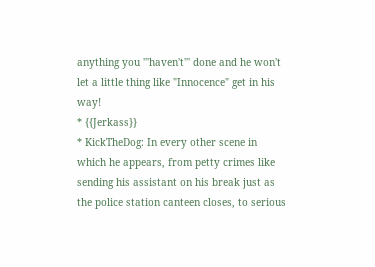anything you '''haven't''' done and he won't let a little thing like "Innocence" get in his way!
* {{Jerkass}}
* KickTheDog: In every other scene in which he appears, from petty crimes like sending his assistant on his break just as the police station canteen closes, to serious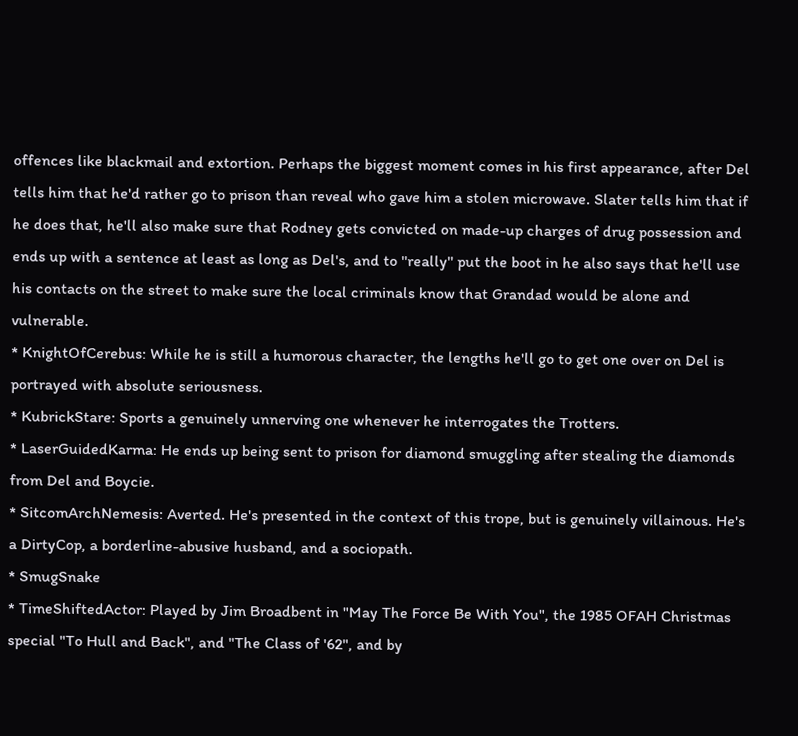offences like blackmail and extortion. Perhaps the biggest moment comes in his first appearance, after Del tells him that he'd rather go to prison than reveal who gave him a stolen microwave. Slater tells him that if he does that, he'll also make sure that Rodney gets convicted on made-up charges of drug possession and ends up with a sentence at least as long as Del's, and to ''really'' put the boot in he also says that he'll use his contacts on the street to make sure the local criminals know that Grandad would be alone and vulnerable.
* KnightOfCerebus: While he is still a humorous character, the lengths he'll go to get one over on Del is portrayed with absolute seriousness.
* KubrickStare: Sports a genuinely unnerving one whenever he interrogates the Trotters.
* LaserGuidedKarma: He ends up being sent to prison for diamond smuggling after stealing the diamonds from Del and Boycie.
* SitcomArchNemesis: Averted. He's presented in the context of this trope, but is genuinely villainous. He's a DirtyCop, a borderline-abusive husband, and a sociopath.
* SmugSnake
* TimeShiftedActor: Played by Jim Broadbent in "May The Force Be With You", the 1985 OFAH Christmas special "To Hull and Back", and "The Class of '62", and by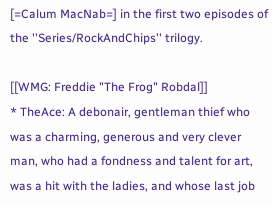[=Calum MacNab=] in the first two episodes of the ''Series/RockAndChips'' trilogy.

[[WMG: Freddie "The Frog" Robdal]]
* TheAce: A debonair, gentleman thief who was a charming, generous and very clever man, who had a fondness and talent for art, was a hit with the ladies, and whose last job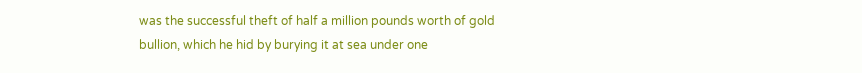was the successful theft of half a million pounds worth of gold bullion, which he hid by burying it at sea under one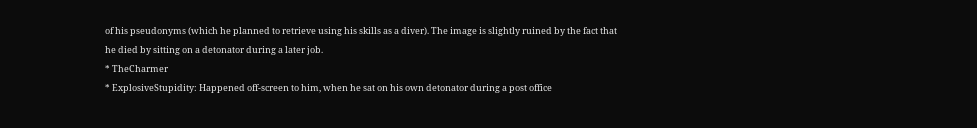of his pseudonyms (which he planned to retrieve using his skills as a diver). The image is slightly ruined by the fact that he died by sitting on a detonator during a later job.
* TheCharmer
* ExplosiveStupidity: Happened off-screen to him, when he sat on his own detonator during a post office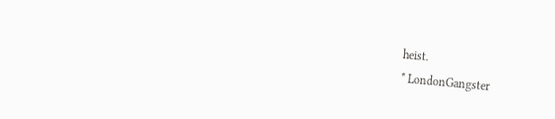heist.
* LondonGangster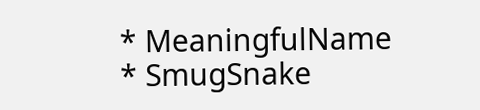* MeaningfulName
* SmugSnake